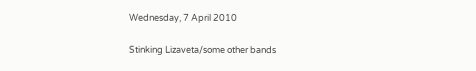Wednesday, 7 April 2010

Stinking Lizaveta/some other bands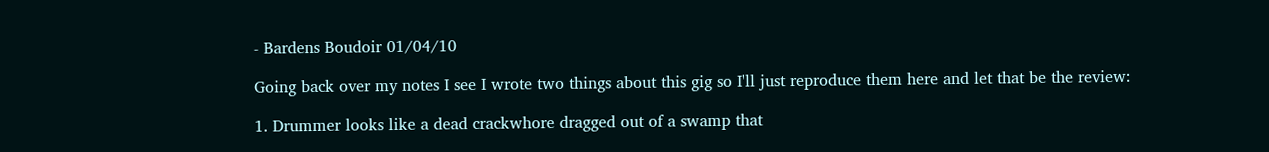- Bardens Boudoir 01/04/10

Going back over my notes I see I wrote two things about this gig so I'll just reproduce them here and let that be the review:

1. Drummer looks like a dead crackwhore dragged out of a swamp that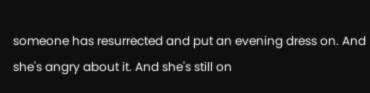someone has resurrected and put an evening dress on. And she's angry about it. And she's still on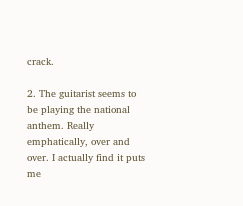crack.

2. The guitarist seems to be playing the national anthem. Really emphatically, over and over. I actually find it puts me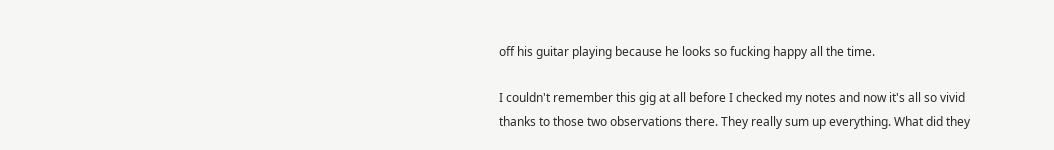off his guitar playing because he looks so fucking happy all the time.

I couldn't remember this gig at all before I checked my notes and now it's all so vivid thanks to those two observations there. They really sum up everything. What did they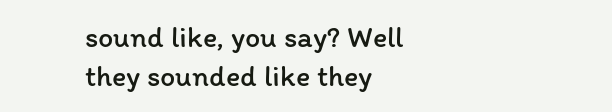sound like, you say? Well they sounded like they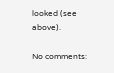looked (see above).

No comments: